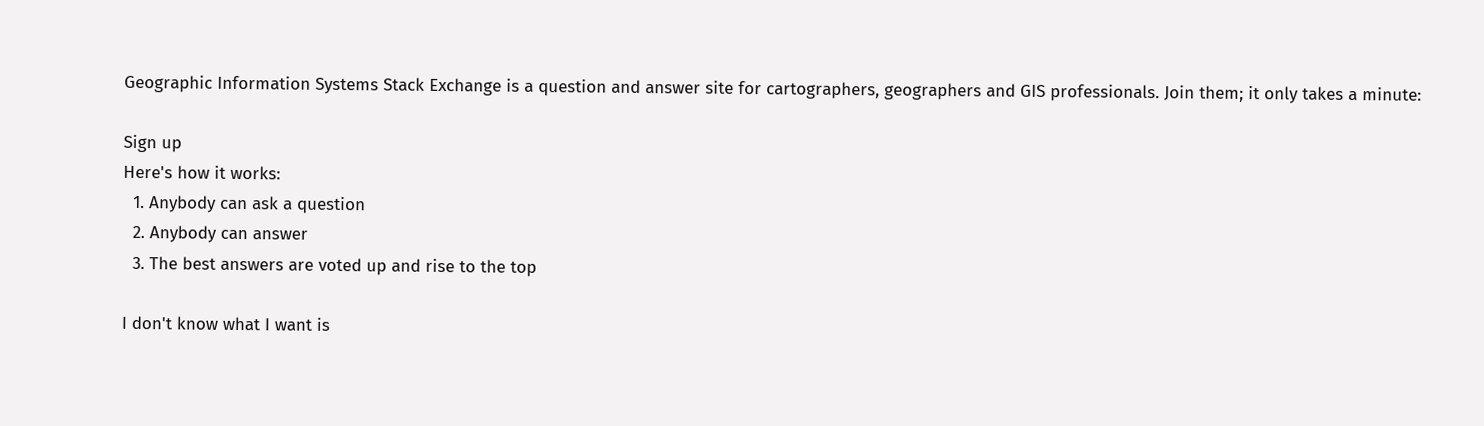Geographic Information Systems Stack Exchange is a question and answer site for cartographers, geographers and GIS professionals. Join them; it only takes a minute:

Sign up
Here's how it works:
  1. Anybody can ask a question
  2. Anybody can answer
  3. The best answers are voted up and rise to the top

I don't know what I want is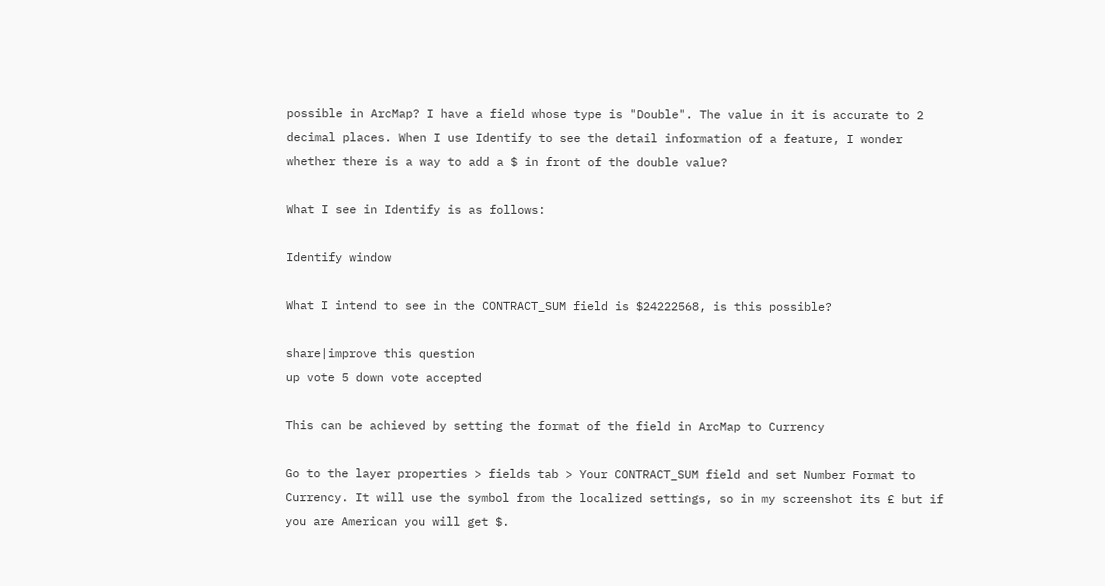possible in ArcMap? I have a field whose type is "Double". The value in it is accurate to 2 decimal places. When I use Identify to see the detail information of a feature, I wonder whether there is a way to add a $ in front of the double value?

What I see in Identify is as follows:

Identify window

What I intend to see in the CONTRACT_SUM field is $24222568, is this possible?

share|improve this question
up vote 5 down vote accepted

This can be achieved by setting the format of the field in ArcMap to Currency

Go to the layer properties > fields tab > Your CONTRACT_SUM field and set Number Format to Currency. It will use the symbol from the localized settings, so in my screenshot its £ but if you are American you will get $.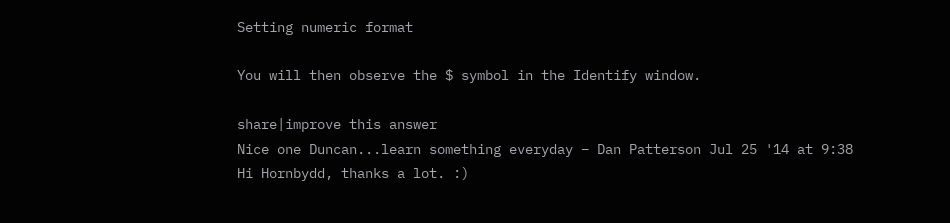Setting numeric format

You will then observe the $ symbol in the Identify window.

share|improve this answer
Nice one Duncan...learn something everyday – Dan Patterson Jul 25 '14 at 9:38
Hi Hornbydd, thanks a lot. :)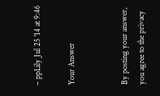– ppLily Jul 25 '14 at 9:46

Your Answer


By posting your answer, you agree to the privacy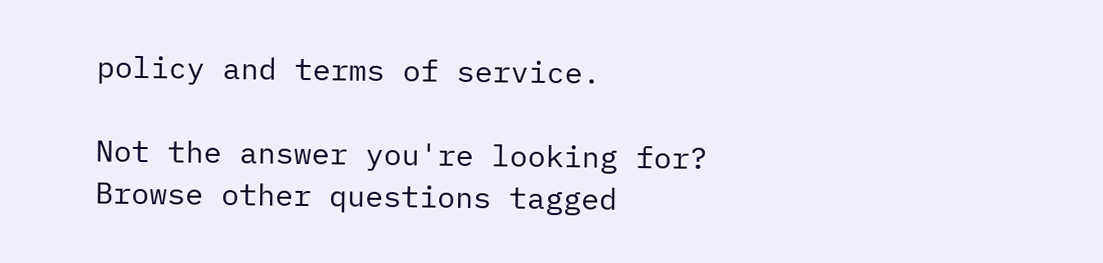policy and terms of service.

Not the answer you're looking for? Browse other questions tagged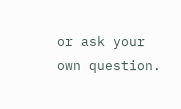or ask your own question.